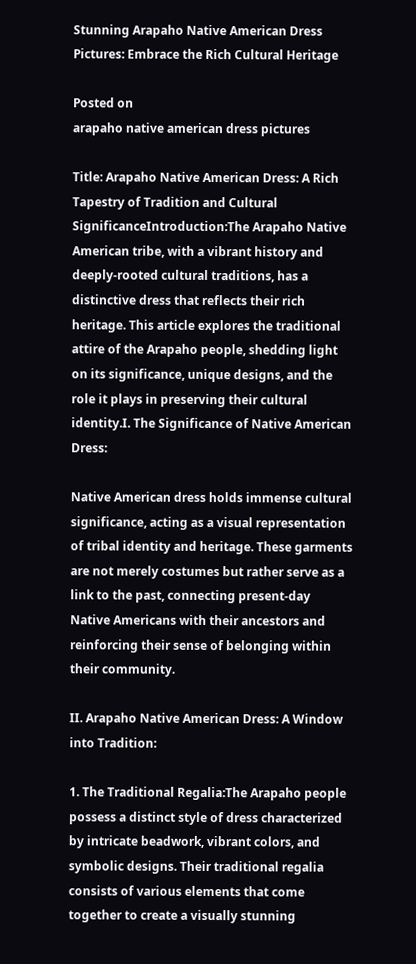Stunning Arapaho Native American Dress Pictures: Embrace the Rich Cultural Heritage

Posted on
arapaho native american dress pictures

Title: Arapaho Native American Dress: A Rich Tapestry of Tradition and Cultural SignificanceIntroduction:The Arapaho Native American tribe, with a vibrant history and deeply-rooted cultural traditions, has a distinctive dress that reflects their rich heritage. This article explores the traditional attire of the Arapaho people, shedding light on its significance, unique designs, and the role it plays in preserving their cultural identity.I. The Significance of Native American Dress:

Native American dress holds immense cultural significance, acting as a visual representation of tribal identity and heritage. These garments are not merely costumes but rather serve as a link to the past, connecting present-day Native Americans with their ancestors and reinforcing their sense of belonging within their community.

II. Arapaho Native American Dress: A Window into Tradition:

1. The Traditional Regalia:The Arapaho people possess a distinct style of dress characterized by intricate beadwork, vibrant colors, and symbolic designs. Their traditional regalia consists of various elements that come together to create a visually stunning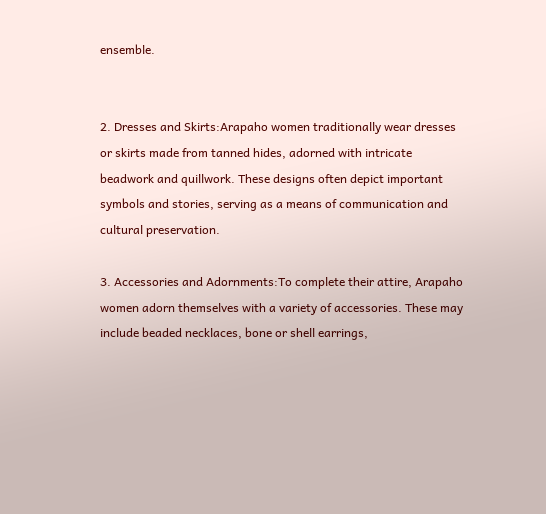ensemble.


2. Dresses and Skirts:Arapaho women traditionally wear dresses or skirts made from tanned hides, adorned with intricate beadwork and quillwork. These designs often depict important symbols and stories, serving as a means of communication and cultural preservation.

3. Accessories and Adornments:To complete their attire, Arapaho women adorn themselves with a variety of accessories. These may include beaded necklaces, bone or shell earrings,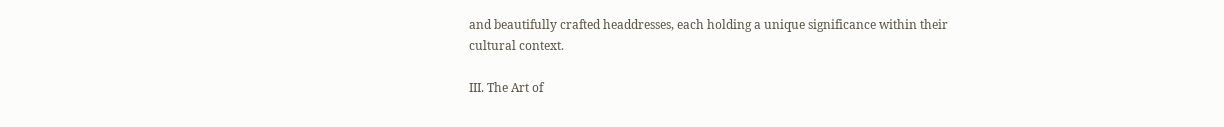and beautifully crafted headdresses, each holding a unique significance within their cultural context.

III. The Art of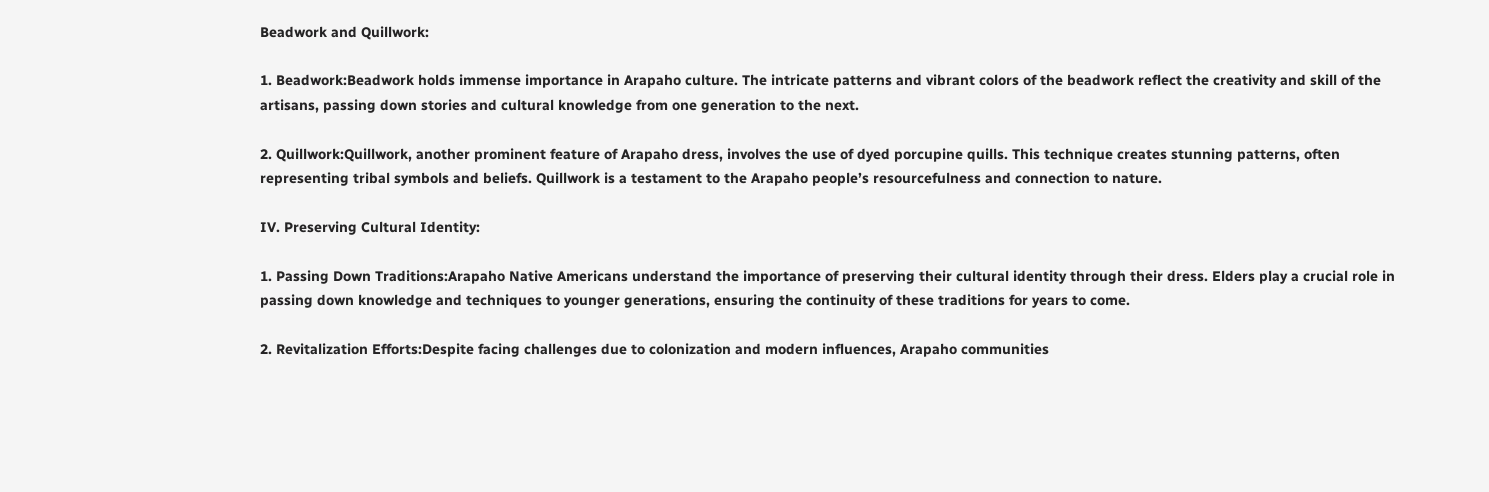Beadwork and Quillwork:

1. Beadwork:Beadwork holds immense importance in Arapaho culture. The intricate patterns and vibrant colors of the beadwork reflect the creativity and skill of the artisans, passing down stories and cultural knowledge from one generation to the next.

2. Quillwork:Quillwork, another prominent feature of Arapaho dress, involves the use of dyed porcupine quills. This technique creates stunning patterns, often representing tribal symbols and beliefs. Quillwork is a testament to the Arapaho people’s resourcefulness and connection to nature.

IV. Preserving Cultural Identity:

1. Passing Down Traditions:Arapaho Native Americans understand the importance of preserving their cultural identity through their dress. Elders play a crucial role in passing down knowledge and techniques to younger generations, ensuring the continuity of these traditions for years to come.

2. Revitalization Efforts:Despite facing challenges due to colonization and modern influences, Arapaho communities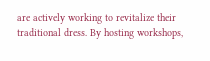are actively working to revitalize their traditional dress. By hosting workshops,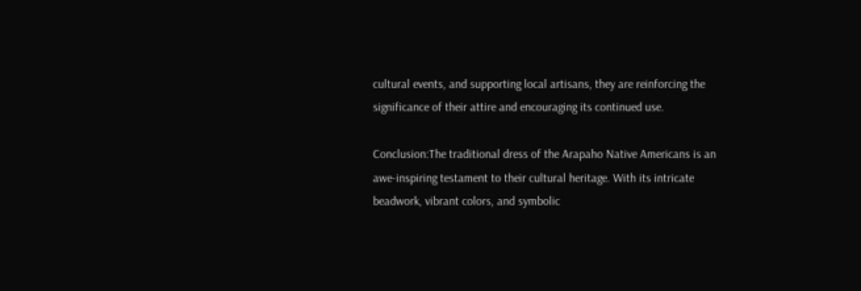cultural events, and supporting local artisans, they are reinforcing the significance of their attire and encouraging its continued use.

Conclusion:The traditional dress of the Arapaho Native Americans is an awe-inspiring testament to their cultural heritage. With its intricate beadwork, vibrant colors, and symbolic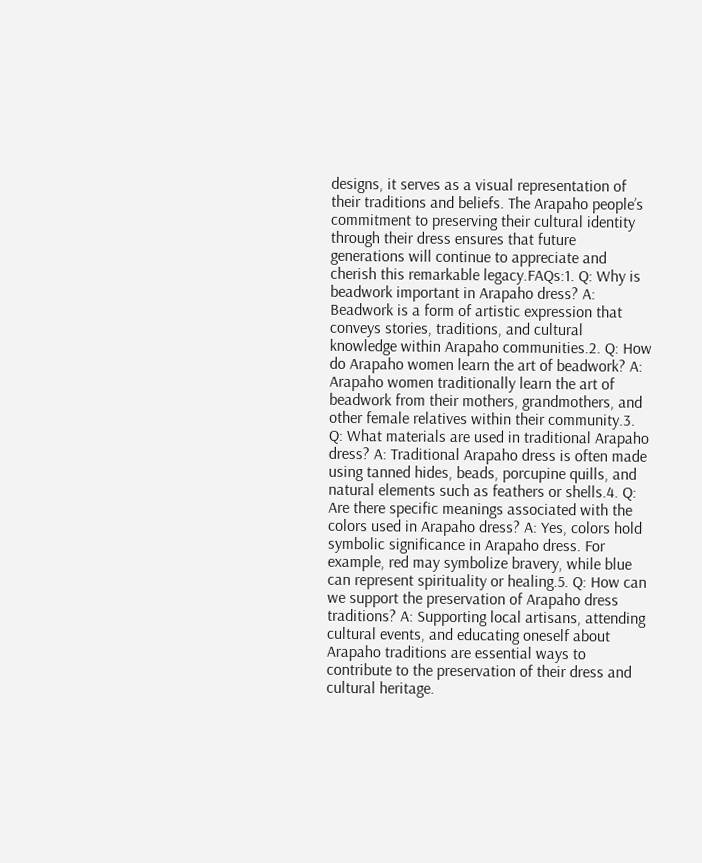designs, it serves as a visual representation of their traditions and beliefs. The Arapaho people’s commitment to preserving their cultural identity through their dress ensures that future generations will continue to appreciate and cherish this remarkable legacy.FAQs:1. Q: Why is beadwork important in Arapaho dress? A: Beadwork is a form of artistic expression that conveys stories, traditions, and cultural knowledge within Arapaho communities.2. Q: How do Arapaho women learn the art of beadwork? A: Arapaho women traditionally learn the art of beadwork from their mothers, grandmothers, and other female relatives within their community.3. Q: What materials are used in traditional Arapaho dress? A: Traditional Arapaho dress is often made using tanned hides, beads, porcupine quills, and natural elements such as feathers or shells.4. Q: Are there specific meanings associated with the colors used in Arapaho dress? A: Yes, colors hold symbolic significance in Arapaho dress. For example, red may symbolize bravery, while blue can represent spirituality or healing.5. Q: How can we support the preservation of Arapaho dress traditions? A: Supporting local artisans, attending cultural events, and educating oneself about Arapaho traditions are essential ways to contribute to the preservation of their dress and cultural heritage.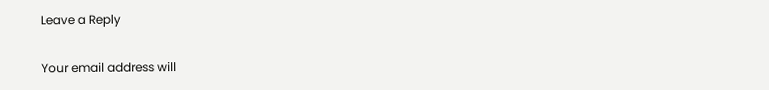Leave a Reply

Your email address will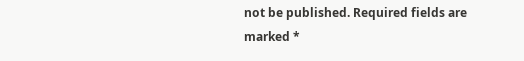not be published. Required fields are marked *